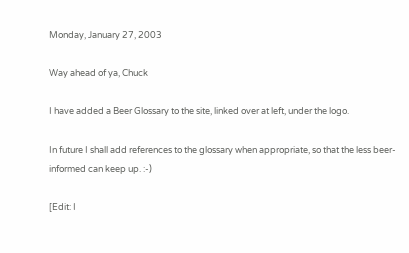Monday, January 27, 2003

Way ahead of ya, Chuck

I have added a Beer Glossary to the site, linked over at left, under the logo.

In future I shall add references to the glossary when appropriate, so that the less beer-informed can keep up. :-)

[Edit: I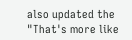also updated the "That's more like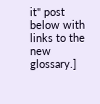it" post below with links to the new glossary.]